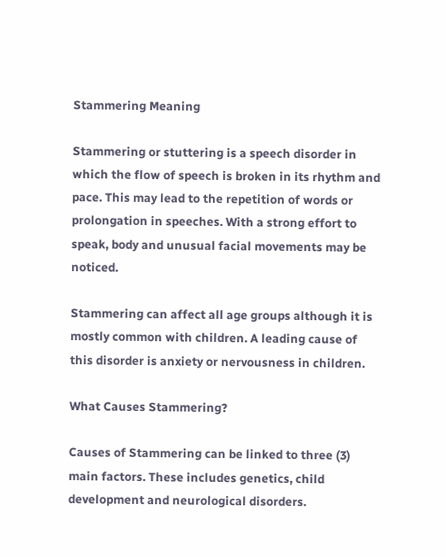Stammering Meaning

Stammering or stuttering is a speech disorder in which the flow of speech is broken in its rhythm and pace. This may lead to the repetition of words or prolongation in speeches. With a strong effort to speak, body and unusual facial movements may be noticed.

Stammering can affect all age groups although it is mostly common with children. A leading cause of this disorder is anxiety or nervousness in children.

What Causes Stammering?

Causes of Stammering can be linked to three (3) main factors. These includes genetics, child development and neurological disorders.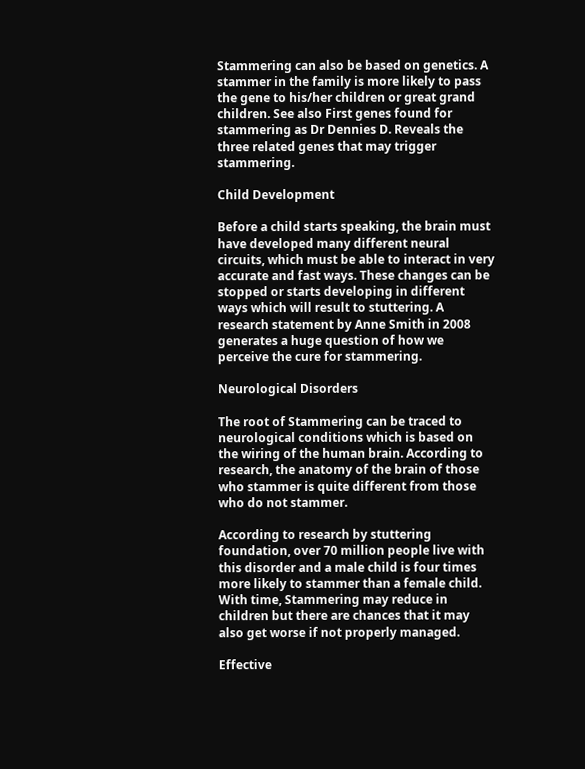Stammering can also be based on genetics. A stammer in the family is more likely to pass the gene to his/her children or great grand children. See also First genes found for stammering as Dr Dennies D. Reveals the three related genes that may trigger stammering.

Child Development

Before a child starts speaking, the brain must have developed many different neural circuits, which must be able to interact in very accurate and fast ways. These changes can be stopped or starts developing in different ways which will result to stuttering. A research statement by Anne Smith in 2008 generates a huge question of how we perceive the cure for stammering.

Neurological Disorders

The root of Stammering can be traced to neurological conditions which is based on the wiring of the human brain. According to research, the anatomy of the brain of those who stammer is quite different from those who do not stammer.

According to research by stuttering foundation, over 70 million people live with this disorder and a male child is four times more likely to stammer than a female child. With time, Stammering may reduce in children but there are chances that it may also get worse if not properly managed.

Effective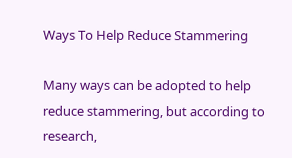Ways To Help Reduce Stammering

Many ways can be adopted to help reduce stammering, but according to research,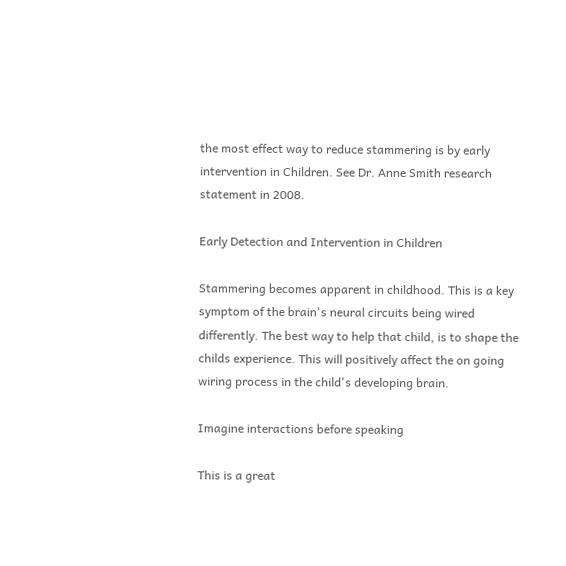the most effect way to reduce stammering is by early intervention in Children. See Dr. Anne Smith research statement in 2008.

Early Detection and Intervention in Children

Stammering becomes apparent in childhood. This is a key symptom of the brain's neural circuits being wired differently. The best way to help that child, is to shape the childs experience. This will positively affect the on going wiring process in the child's developing brain.

Imagine interactions before speaking

This is a great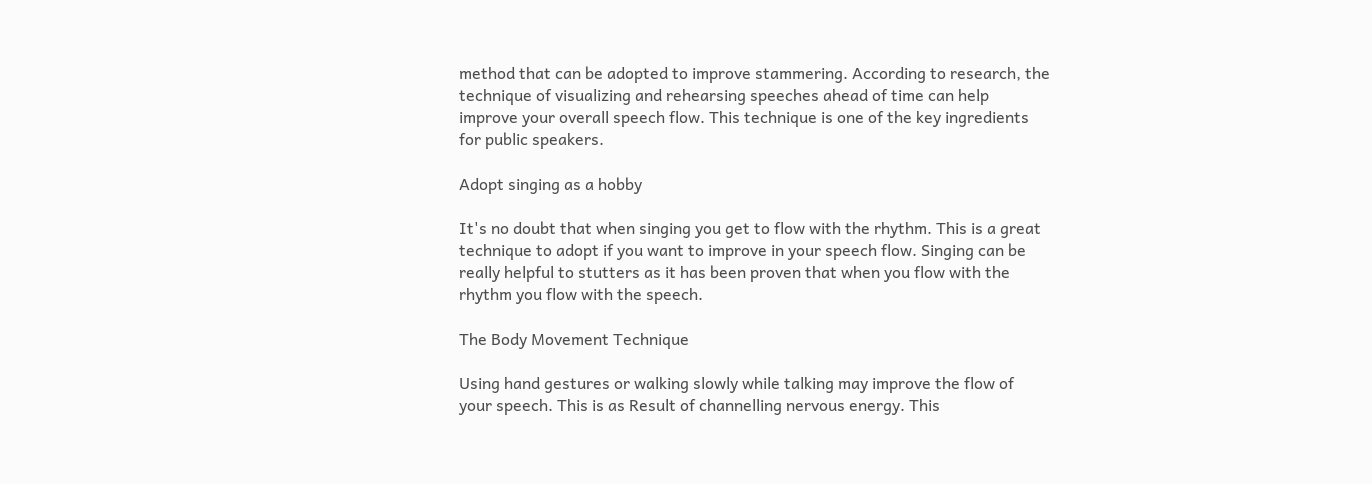method that can be adopted to improve stammering. According to research, the technique of visualizing and rehearsing speeches ahead of time can help improve your overall speech flow. This technique is one of the key ingredients for public speakers.

Adopt singing as a hobby

It's no doubt that when singing you get to flow with the rhythm. This is a great technique to adopt if you want to improve in your speech flow. Singing can be really helpful to stutters as it has been proven that when you flow with the rhythm you flow with the speech.

The Body Movement Technique

Using hand gestures or walking slowly while talking may improve the flow of your speech. This is as Result of channelling nervous energy. This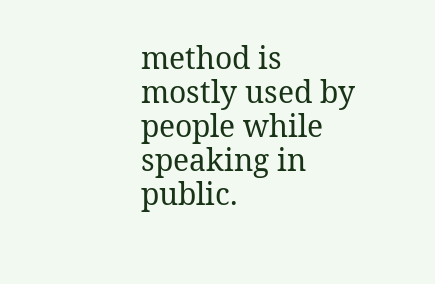method is mostly used by people while speaking in public.